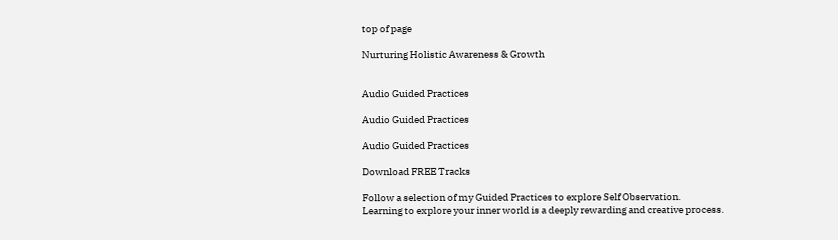top of page

Nurturing Holistic Awareness & Growth


Audio Guided Practices

Audio Guided Practices

Audio Guided Practices

Download FREE Tracks

Follow a selection of my Guided Practices to explore Self Observation.
Learning to explore your inner world is a deeply rewarding and creative process.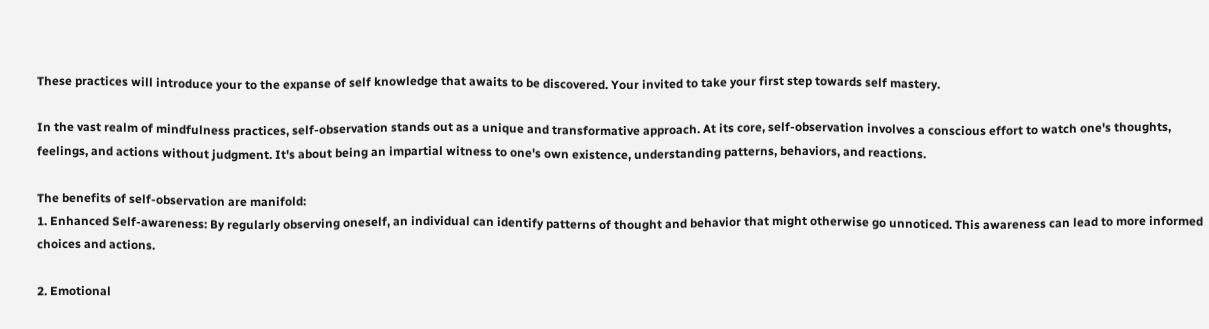These practices will introduce your to the expanse of self knowledge that awaits to be discovered. Your invited to take your first step towards self mastery.

In the vast realm of mindfulness practices, self-observation stands out as a unique and transformative approach. At its core, self-observation involves a conscious effort to watch one's thoughts, feelings, and actions without judgment. It's about being an impartial witness to one's own existence, understanding patterns, behaviors, and reactions.

The benefits of self-observation are manifold:
1. Enhanced Self-awareness: By regularly observing oneself, an individual can identify patterns of thought and behavior that might otherwise go unnoticed. This awareness can lead to more informed choices and actions.

2. Emotional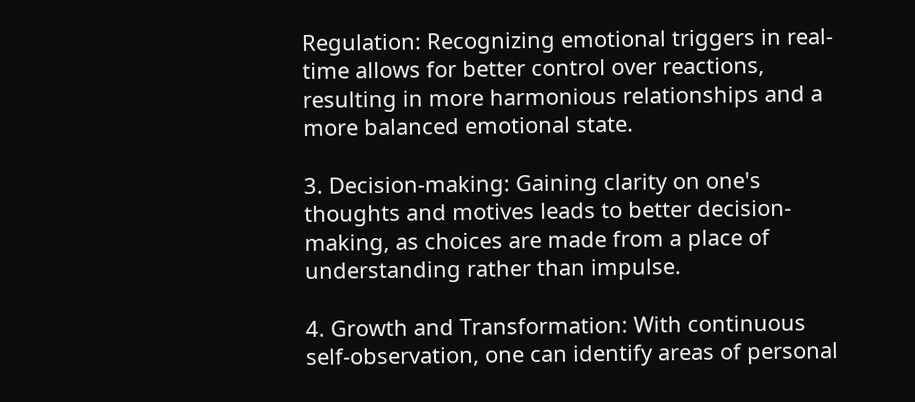Regulation: Recognizing emotional triggers in real-time allows for better control over reactions, resulting in more harmonious relationships and a more balanced emotional state.

3. Decision-making: Gaining clarity on one's thoughts and motives leads to better decision-making, as choices are made from a place of understanding rather than impulse.

4. Growth and Transformation: With continuous self-observation, one can identify areas of personal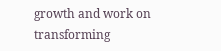growth and work on transforming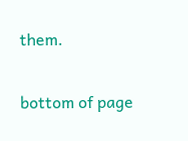them.

bottom of page